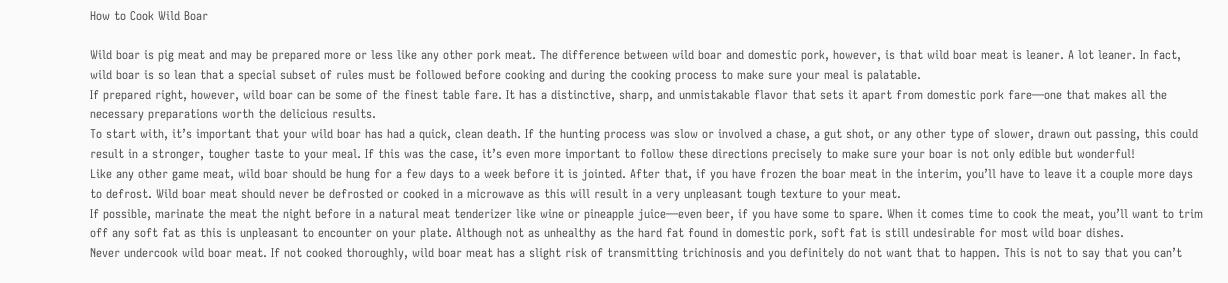How to Cook Wild Boar

Wild boar is pig meat and may be prepared more or less like any other pork meat. The difference between wild boar and domestic pork, however, is that wild boar meat is leaner. A lot leaner. In fact, wild boar is so lean that a special subset of rules must be followed before cooking and during the cooking process to make sure your meal is palatable.
If prepared right, however, wild boar can be some of the finest table fare. It has a distinctive, sharp, and unmistakable flavor that sets it apart from domestic pork fare—one that makes all the necessary preparations worth the delicious results.
To start with, it’s important that your wild boar has had a quick, clean death. If the hunting process was slow or involved a chase, a gut shot, or any other type of slower, drawn out passing, this could result in a stronger, tougher taste to your meal. If this was the case, it’s even more important to follow these directions precisely to make sure your boar is not only edible but wonderful!
Like any other game meat, wild boar should be hung for a few days to a week before it is jointed. After that, if you have frozen the boar meat in the interim, you’ll have to leave it a couple more days to defrost. Wild boar meat should never be defrosted or cooked in a microwave as this will result in a very unpleasant tough texture to your meat.
If possible, marinate the meat the night before in a natural meat tenderizer like wine or pineapple juice—even beer, if you have some to spare. When it comes time to cook the meat, you’ll want to trim off any soft fat as this is unpleasant to encounter on your plate. Although not as unhealthy as the hard fat found in domestic pork, soft fat is still undesirable for most wild boar dishes.
Never undercook wild boar meat. If not cooked thoroughly, wild boar meat has a slight risk of transmitting trichinosis and you definitely do not want that to happen. This is not to say that you can’t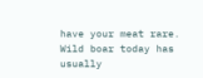have your meat rare. Wild boar today has usually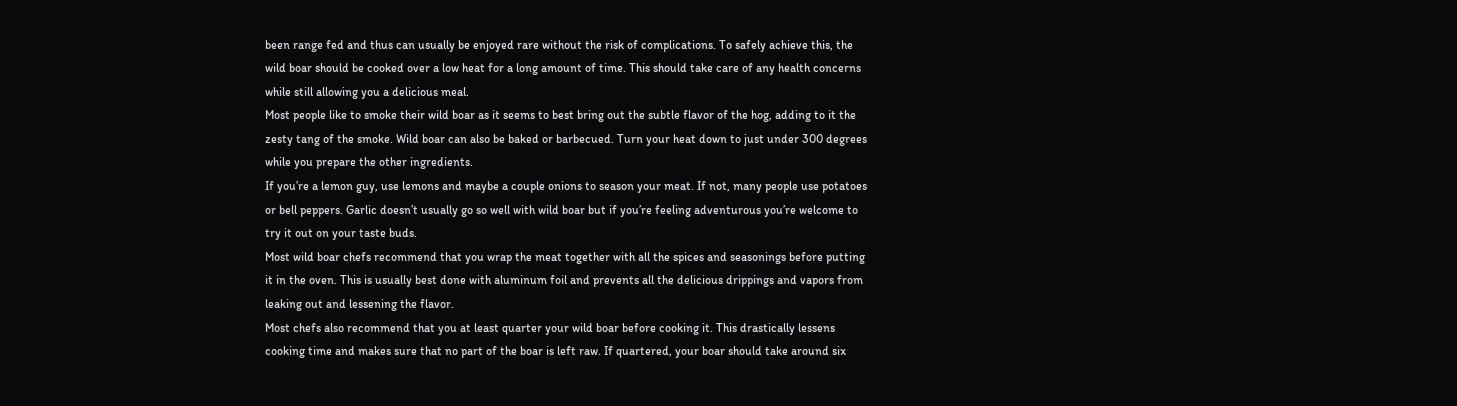been range fed and thus can usually be enjoyed rare without the risk of complications. To safely achieve this, the wild boar should be cooked over a low heat for a long amount of time. This should take care of any health concerns while still allowing you a delicious meal.
Most people like to smoke their wild boar as it seems to best bring out the subtle flavor of the hog, adding to it the zesty tang of the smoke. Wild boar can also be baked or barbecued. Turn your heat down to just under 300 degrees while you prepare the other ingredients.
If you’re a lemon guy, use lemons and maybe a couple onions to season your meat. If not, many people use potatoes or bell peppers. Garlic doesn’t usually go so well with wild boar but if you’re feeling adventurous you’re welcome to try it out on your taste buds.
Most wild boar chefs recommend that you wrap the meat together with all the spices and seasonings before putting it in the oven. This is usually best done with aluminum foil and prevents all the delicious drippings and vapors from leaking out and lessening the flavor.
Most chefs also recommend that you at least quarter your wild boar before cooking it. This drastically lessens cooking time and makes sure that no part of the boar is left raw. If quartered, your boar should take around six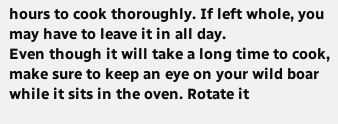hours to cook thoroughly. If left whole, you may have to leave it in all day.
Even though it will take a long time to cook, make sure to keep an eye on your wild boar while it sits in the oven. Rotate it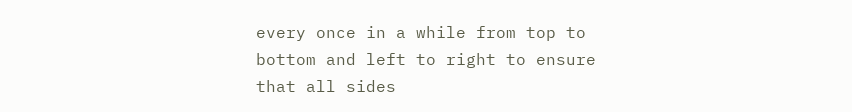every once in a while from top to bottom and left to right to ensure that all sides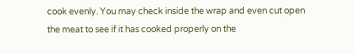cook evenly. You may check inside the wrap and even cut open the meat to see if it has cooked properly on the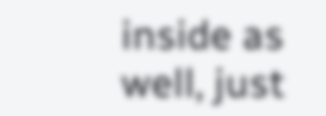inside as well, just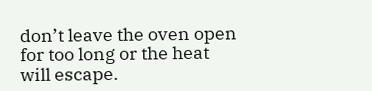don’t leave the oven open for too long or the heat will escape.